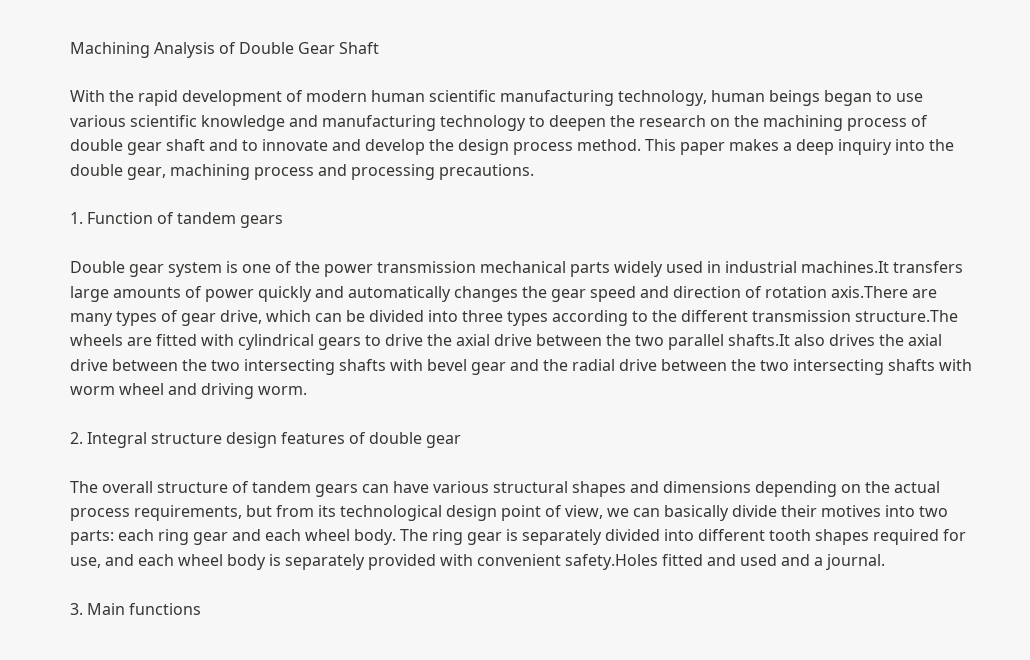Machining Analysis of Double Gear Shaft

With the rapid development of modern human scientific manufacturing technology, human beings began to use various scientific knowledge and manufacturing technology to deepen the research on the machining process of double gear shaft and to innovate and develop the design process method. This paper makes a deep inquiry into the double gear, machining process and processing precautions.

1. Function of tandem gears

Double gear system is one of the power transmission mechanical parts widely used in industrial machines.It transfers large amounts of power quickly and automatically changes the gear speed and direction of rotation axis.There are many types of gear drive, which can be divided into three types according to the different transmission structure.The wheels are fitted with cylindrical gears to drive the axial drive between the two parallel shafts.It also drives the axial drive between the two intersecting shafts with bevel gear and the radial drive between the two intersecting shafts with worm wheel and driving worm.

2. Integral structure design features of double gear

The overall structure of tandem gears can have various structural shapes and dimensions depending on the actual process requirements, but from its technological design point of view, we can basically divide their motives into two parts: each ring gear and each wheel body. The ring gear is separately divided into different tooth shapes required for use, and each wheel body is separately provided with convenient safety.Holes fitted and used and a journal.

3. Main functions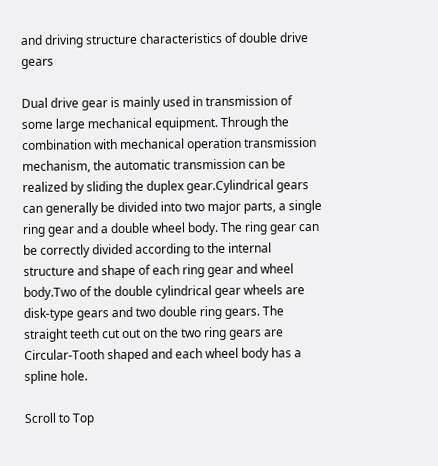and driving structure characteristics of double drive gears

Dual drive gear is mainly used in transmission of some large mechanical equipment. Through the combination with mechanical operation transmission mechanism, the automatic transmission can be realized by sliding the duplex gear.Cylindrical gears can generally be divided into two major parts, a single ring gear and a double wheel body. The ring gear can be correctly divided according to the internal structure and shape of each ring gear and wheel body.Two of the double cylindrical gear wheels are disk-type gears and two double ring gears. The straight teeth cut out on the two ring gears are Circular-Tooth shaped and each wheel body has a spline hole.

Scroll to Top